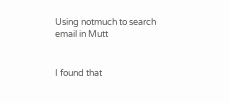Using notmuch to search email in Mutt


I found that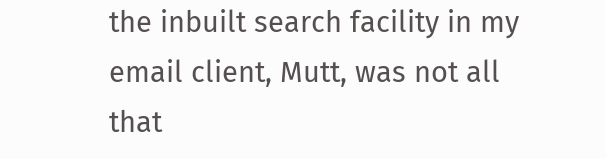the inbuilt search facility in my email client, Mutt, was not all that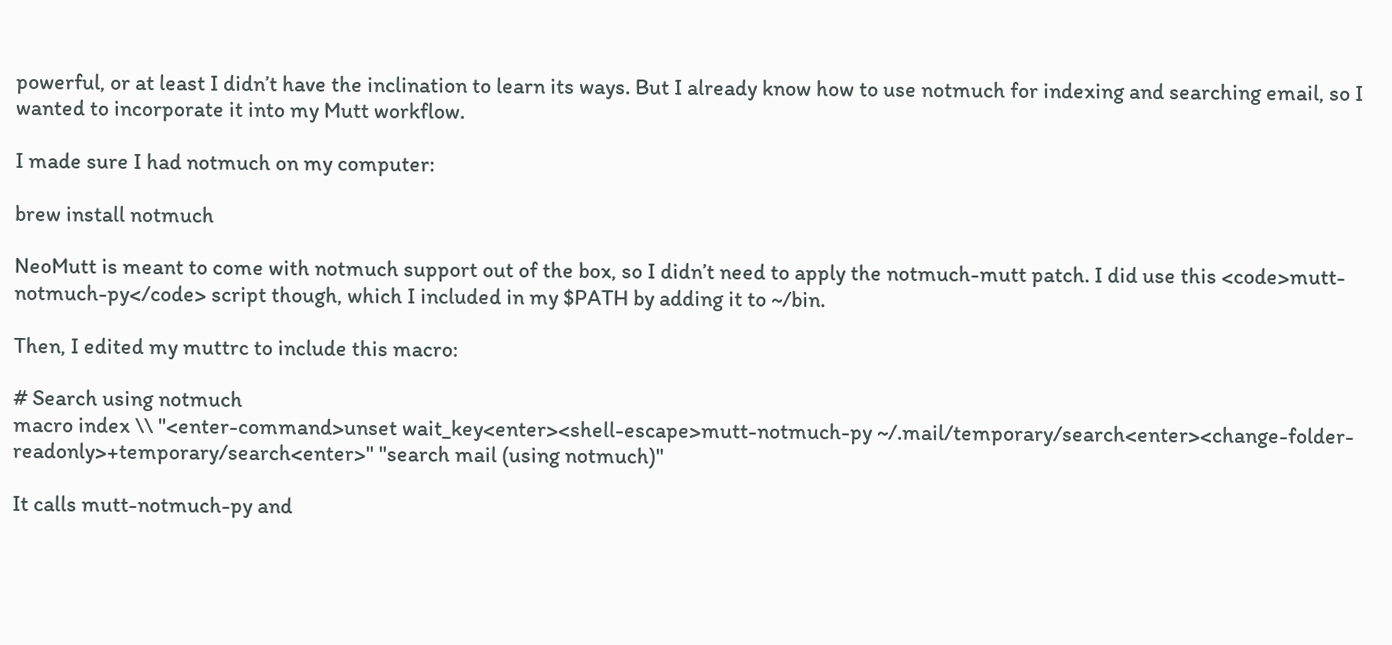powerful, or at least I didn’t have the inclination to learn its ways. But I already know how to use notmuch for indexing and searching email, so I wanted to incorporate it into my Mutt workflow.

I made sure I had notmuch on my computer:

brew install notmuch

NeoMutt is meant to come with notmuch support out of the box, so I didn’t need to apply the notmuch-mutt patch. I did use this <code>mutt-notmuch-py</code> script though, which I included in my $PATH by adding it to ~/bin.

Then, I edited my muttrc to include this macro:

# Search using notmuch
macro index \\ "<enter-command>unset wait_key<enter><shell-escape>mutt-notmuch-py ~/.mail/temporary/search<enter><change-folder-readonly>+temporary/search<enter>" "search mail (using notmuch)"

It calls mutt-notmuch-py and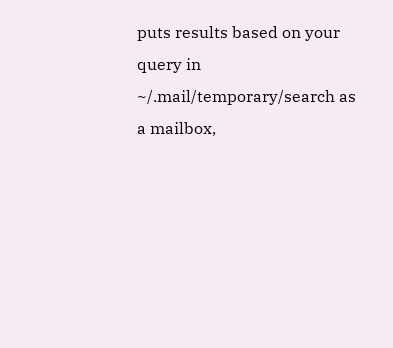puts results based on your query in ~/.mail/temporary/search as a mailbox,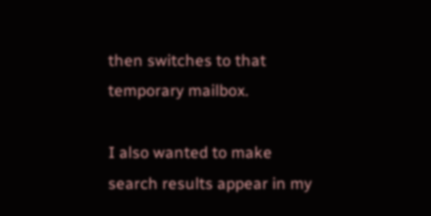then switches to that temporary mailbox.

I also wanted to make search results appear in my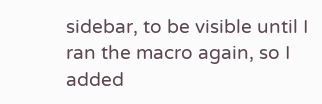sidebar, to be visible until I ran the macro again, so I added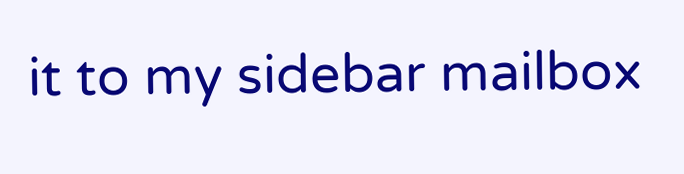it to my sidebar mailbox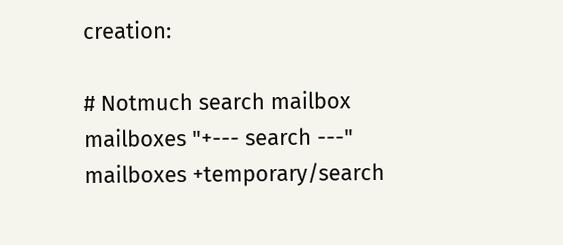creation:

# Notmuch search mailbox
mailboxes "+--- search ---"
mailboxes +temporary/search